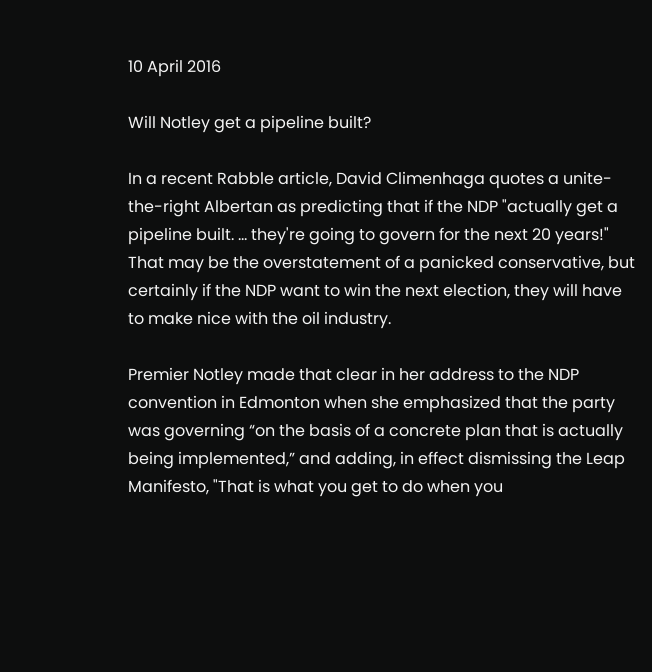10 April 2016

Will Notley get a pipeline built?

In a recent Rabble article, David Climenhaga quotes a unite-the-right Albertan as predicting that if the NDP "actually get a pipeline built. … they're going to govern for the next 20 years!" That may be the overstatement of a panicked conservative, but certainly if the NDP want to win the next election, they will have to make nice with the oil industry.

Premier Notley made that clear in her address to the NDP convention in Edmonton when she emphasized that the party was governing “on the basis of a concrete plan that is actually being implemented,” and adding, in effect dismissing the Leap Manifesto, "That is what you get to do when you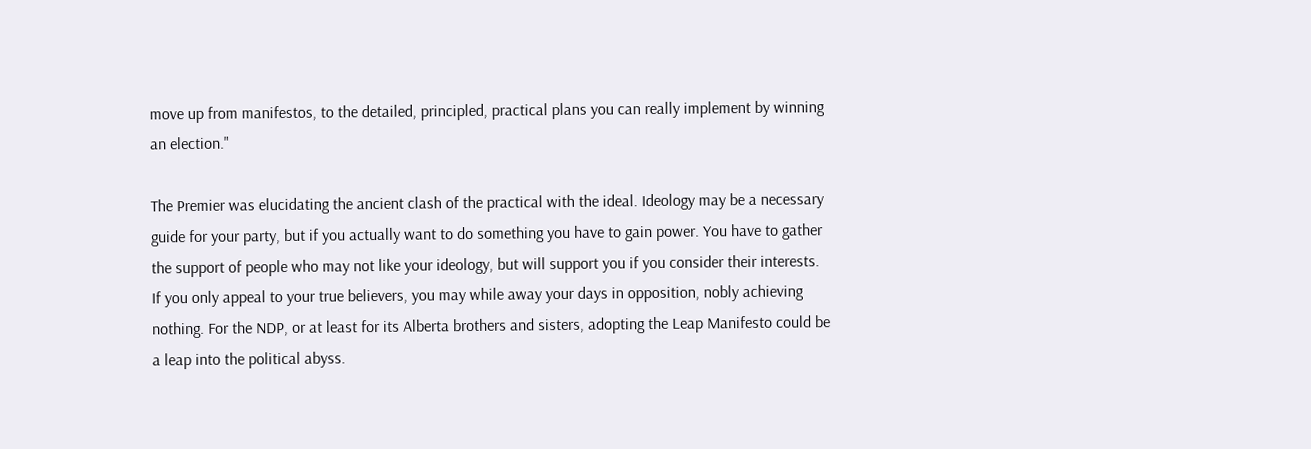move up from manifestos, to the detailed, principled, practical plans you can really implement by winning an election."

The Premier was elucidating the ancient clash of the practical with the ideal. Ideology may be a necessary guide for your party, but if you actually want to do something you have to gain power. You have to gather the support of people who may not like your ideology, but will support you if you consider their interests. If you only appeal to your true believers, you may while away your days in opposition, nobly achieving nothing. For the NDP, or at least for its Alberta brothers and sisters, adopting the Leap Manifesto could be a leap into the political abyss.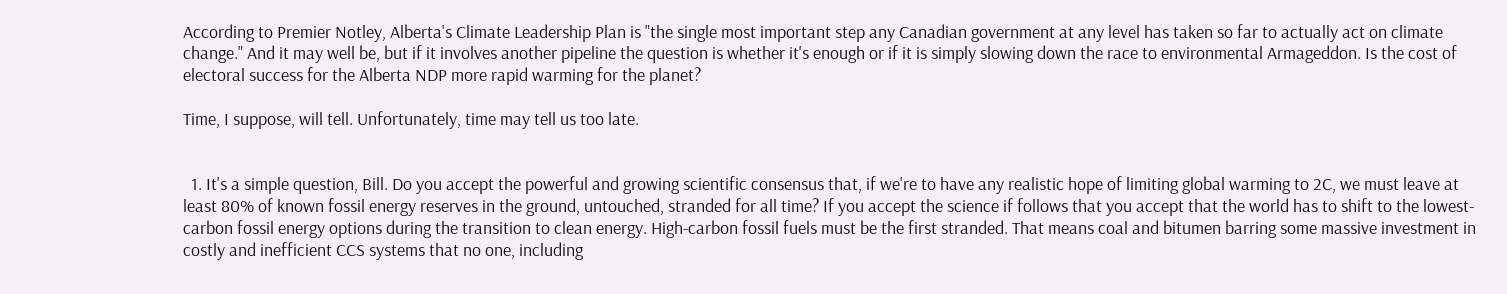According to Premier Notley, Alberta's Climate Leadership Plan is "the single most important step any Canadian government at any level has taken so far to actually act on climate change." And it may well be, but if it involves another pipeline the question is whether it's enough or if it is simply slowing down the race to environmental Armageddon. Is the cost of electoral success for the Alberta NDP more rapid warming for the planet?

Time, I suppose, will tell. Unfortunately, time may tell us too late.


  1. It's a simple question, Bill. Do you accept the powerful and growing scientific consensus that, if we're to have any realistic hope of limiting global warming to 2C, we must leave at least 80% of known fossil energy reserves in the ground, untouched, stranded for all time? If you accept the science if follows that you accept that the world has to shift to the lowest-carbon fossil energy options during the transition to clean energy. High-carbon fossil fuels must be the first stranded. That means coal and bitumen barring some massive investment in costly and inefficient CCS systems that no one, including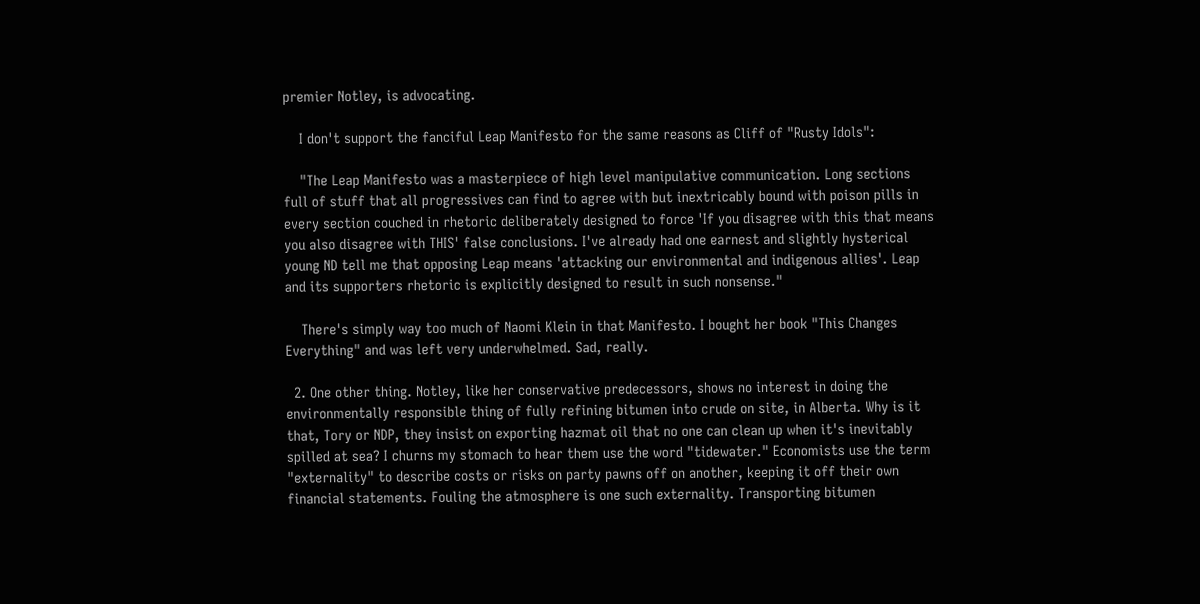premier Notley, is advocating.

    I don't support the fanciful Leap Manifesto for the same reasons as Cliff of "Rusty Idols":

    "The Leap Manifesto was a masterpiece of high level manipulative communication. Long sections full of stuff that all progressives can find to agree with but inextricably bound with poison pills in every section couched in rhetoric deliberately designed to force 'If you disagree with this that means you also disagree with THIS' false conclusions. I've already had one earnest and slightly hysterical young ND tell me that opposing Leap means 'attacking our environmental and indigenous allies'. Leap and its supporters rhetoric is explicitly designed to result in such nonsense."

    There's simply way too much of Naomi Klein in that Manifesto. I bought her book "This Changes Everything" and was left very underwhelmed. Sad, really.

  2. One other thing. Notley, like her conservative predecessors, shows no interest in doing the environmentally responsible thing of fully refining bitumen into crude on site, in Alberta. Why is it that, Tory or NDP, they insist on exporting hazmat oil that no one can clean up when it's inevitably spilled at sea? I churns my stomach to hear them use the word "tidewater." Economists use the term "externality" to describe costs or risks on party pawns off on another, keeping it off their own financial statements. Fouling the atmosphere is one such externality. Transporting bitumen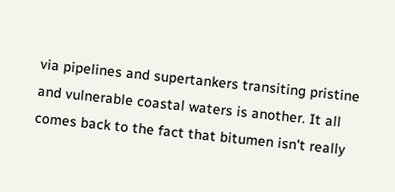via pipelines and supertankers transiting pristine and vulnerable coastal waters is another. It all comes back to the fact that bitumen isn't really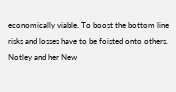economically viable. To boost the bottom line risks and losses have to be foisted onto others. Notley and her New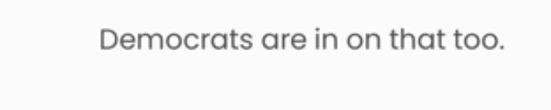Democrats are in on that too.